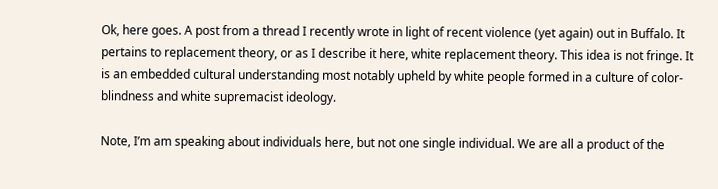Ok, here goes. A post from a thread I recently wrote in light of recent violence (yet again) out in Buffalo. It pertains to replacement theory, or as I describe it here, white replacement theory. This idea is not fringe. It is an embedded cultural understanding most notably upheld by white people formed in a culture of color-blindness and white supremacist ideology.

Note, I’m am speaking about individuals here, but not one single individual. We are all a product of the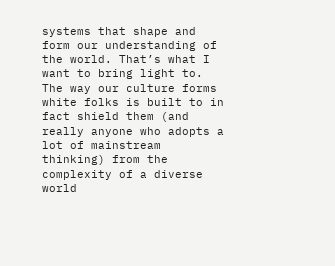systems that shape and form our understanding of the world. That’s what I want to bring light to. The way our culture forms white folks is built to in fact shield them (and really anyone who adopts a lot of mainstream thinking) from the complexity of a diverse world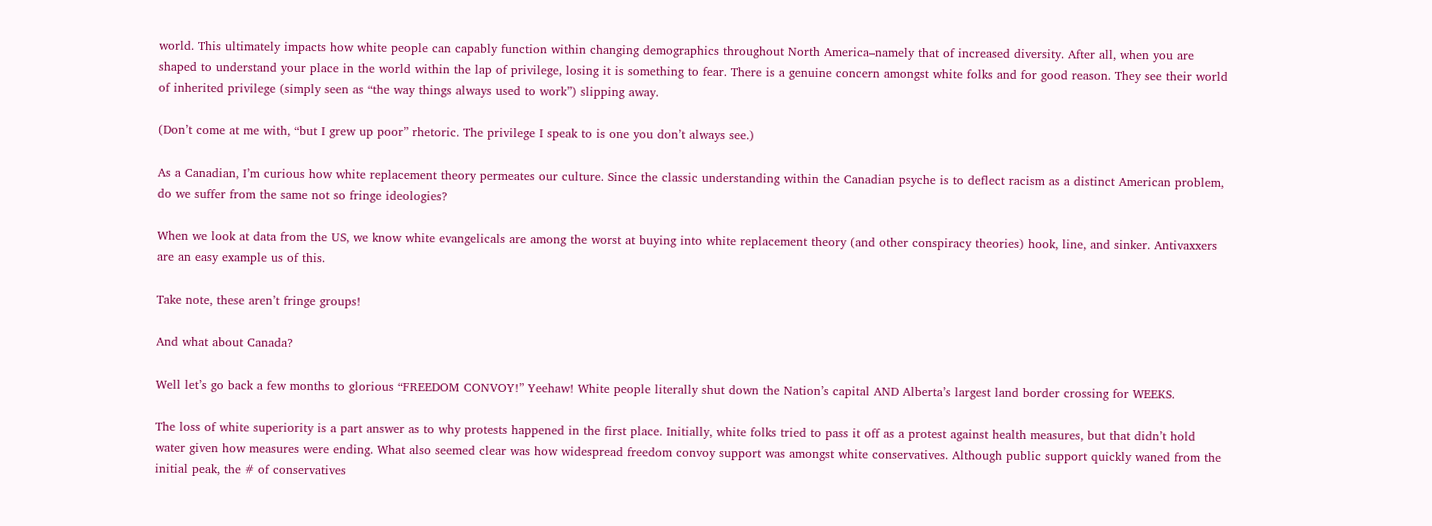world. This ultimately impacts how white people can capably function within changing demographics throughout North America–namely that of increased diversity. After all, when you are shaped to understand your place in the world within the lap of privilege, losing it is something to fear. There is a genuine concern amongst white folks and for good reason. They see their world of inherited privilege (simply seen as “the way things always used to work”) slipping away.

(Don’t come at me with, “but I grew up poor” rhetoric. The privilege I speak to is one you don’t always see.)

As a Canadian, I’m curious how white replacement theory permeates our culture. Since the classic understanding within the Canadian psyche is to deflect racism as a distinct American problem, do we suffer from the same not so fringe ideologies?

When we look at data from the US, we know white evangelicals are among the worst at buying into white replacement theory (and other conspiracy theories) hook, line, and sinker. Antivaxxers are an easy example us of this.

Take note, these aren’t fringe groups!

And what about Canada?

Well let’s go back a few months to glorious “FREEDOM CONVOY!” Yeehaw! White people literally shut down the Nation’s capital AND Alberta’s largest land border crossing for WEEKS.

The loss of white superiority is a part answer as to why protests happened in the first place. Initially, white folks tried to pass it off as a protest against health measures, but that didn’t hold water given how measures were ending. What also seemed clear was how widespread freedom convoy support was amongst white conservatives. Although public support quickly waned from the initial peak, the # of conservatives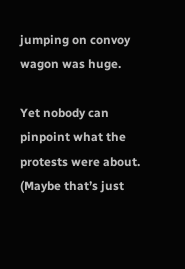jumping on convoy wagon was huge.

Yet nobody can pinpoint what the protests were about. (Maybe that’s just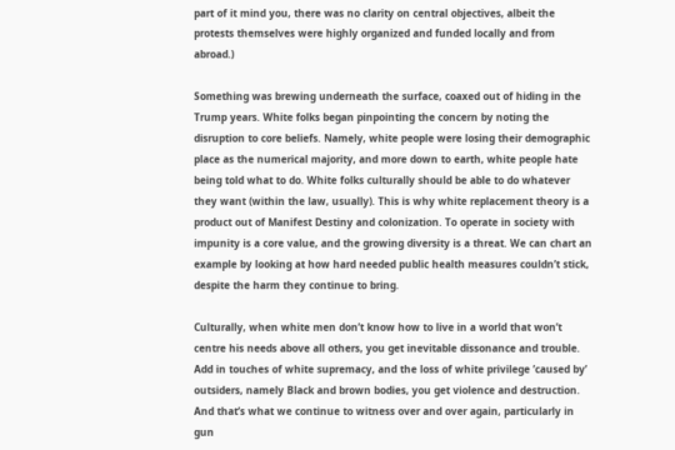part of it mind you, there was no clarity on central objectives, albeit the protests themselves were highly organized and funded locally and from abroad.)

Something was brewing underneath the surface, coaxed out of hiding in the Trump years. White folks began pinpointing the concern by noting the disruption to core beliefs. Namely, white people were losing their demographic place as the numerical majority, and more down to earth, white people hate being told what to do. White folks culturally should be able to do whatever they want (within the law, usually). This is why white replacement theory is a product out of Manifest Destiny and colonization. To operate in society with impunity is a core value, and the growing diversity is a threat. We can chart an example by looking at how hard needed public health measures couldn’t stick, despite the harm they continue to bring.

Culturally, when white men don’t know how to live in a world that won’t centre his needs above all others, you get inevitable dissonance and trouble. Add in touches of white supremacy, and the loss of white privilege ’caused by’ outsiders, namely Black and brown bodies, you get violence and destruction. And that’s what we continue to witness over and over again, particularly in gun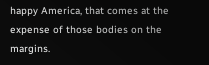happy America, that comes at the expense of those bodies on the margins.